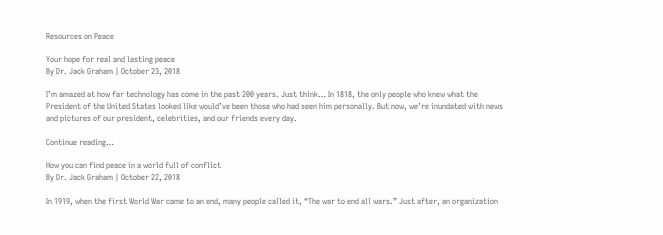Resources on Peace

Your hope for real and lasting peace
By Dr. Jack Graham | October 23, 2018

I’m amazed at how far technology has come in the past 200 years. Just think… In 1818, the only people who knew what the President of the United States looked like would’ve been those who had seen him personally. But now, we’re inundated with news and pictures of our president, celebrities, and our friends every day.

Continue reading…

How you can find peace in a world full of conflict
By Dr. Jack Graham | October 22, 2018

In 1919, when the first World War came to an end, many people called it, “The war to end all wars.” Just after, an organization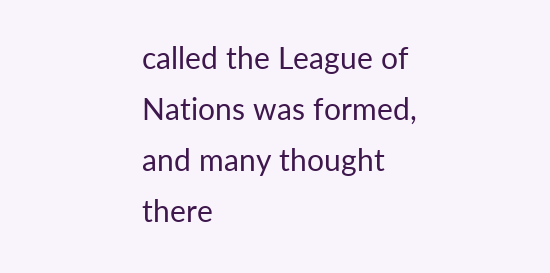called the League of Nations was formed, and many thought there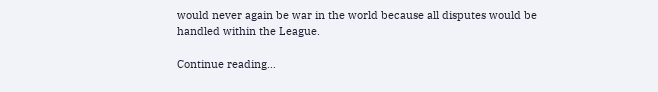would never again be war in the world because all disputes would be handled within the League.

Continue reading…